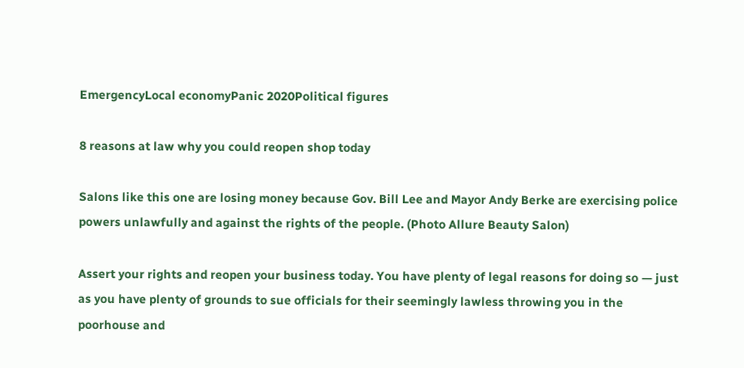EmergencyLocal economyPanic 2020Political figures

8 reasons at law why you could reopen shop today

Salons like this one are losing money because Gov. Bill Lee and Mayor Andy Berke are exercising police powers unlawfully and against the rights of the people. (Photo Allure Beauty Salon)

Assert your rights and reopen your business today. You have plenty of legal reasons for doing so — just as you have plenty of grounds to sue officials for their seemingly lawless throwing you in the poorhouse and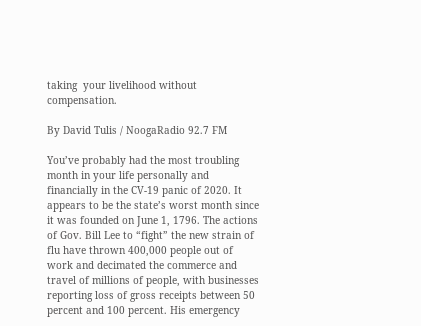taking  your livelihood without compensation.

By David Tulis / NoogaRadio 92.7 FM

You’ve probably had the most troubling month in your life personally and financially in the CV-19 panic of 2020. It appears to be the state’s worst month since it was founded on June 1, 1796. The actions of Gov. Bill Lee to “fight” the new strain of flu have thrown 400,000 people out of work and decimated the commerce and travel of millions of people, with businesses reporting loss of gross receipts between 50 percent and 100 percent. His emergency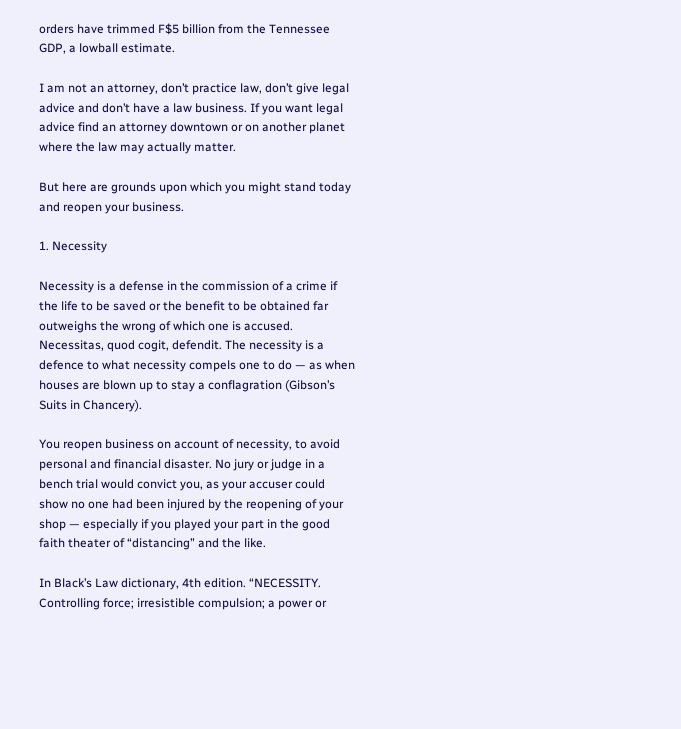orders have trimmed F$5 billion from the Tennessee GDP, a lowball estimate.

I am not an attorney, don’t practice law, don’t give legal advice and don’t have a law business. If you want legal advice find an attorney downtown or on another planet where the law may actually matter.

But here are grounds upon which you might stand today and reopen your business.

1. Necessity

Necessity is a defense in the commission of a crime if the life to be saved or the benefit to be obtained far outweighs the wrong of which one is accused. Necessitas, quod cogit, defendit. The necessity is a defence to what necessity compels one to do — as when houses are blown up to stay a conflagration (Gibson’s Suits in Chancery).

You reopen business on account of necessity, to avoid personal and financial disaster. No jury or judge in a bench trial would convict you, as your accuser could show no one had been injured by the reopening of your shop — especially if you played your part in the good faith theater of “distancing” and the like.

In Black’s Law dictionary, 4th edition. “NECESSITY. Controlling force; irresistible compulsion; a power or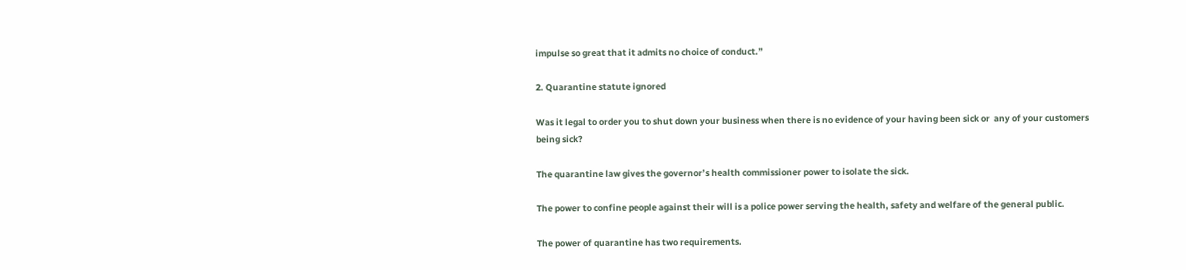impulse so great that it admits no choice of conduct.”

2. Quarantine statute ignored

Was it legal to order you to shut down your business when there is no evidence of your having been sick or  any of your customers being sick?

The quarantine law gives the governor’s health commissioner power to isolate the sick.

The power to confine people against their will is a police power serving the health, safety and welfare of the general public.

The power of quarantine has two requirements.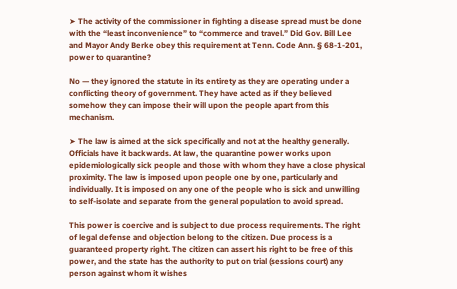➤ The activity of the commissioner in fighting a disease spread must be done with the “least inconvenience” to “commerce and travel.” Did Gov. Bill Lee and Mayor Andy Berke obey this requirement at Tenn. Code Ann. § 68-1-201, power to quarantine?

No — they ignored the statute in its entirety as they are operating under a conflicting theory of government. They have acted as if they believed somehow they can impose their will upon the people apart from this mechanism.

➤ The law is aimed at the sick specifically and not at the healthy generally. Officials have it backwards. At law, the quarantine power works upon epidemiologically sick people and those with whom they have a close physical proximity. The law is imposed upon people one by one, particularly and individually. It is imposed on any one of the people who is sick and unwilling to self-isolate and separate from the general population to avoid spread.

This power is coercive and is subject to due process requirements. The right of legal defense and objection belong to the citizen. Due process is a guaranteed property right. The citizen can assert his right to be free of this power, and the state has the authority to put on trial (sessions court) any person against whom it wishes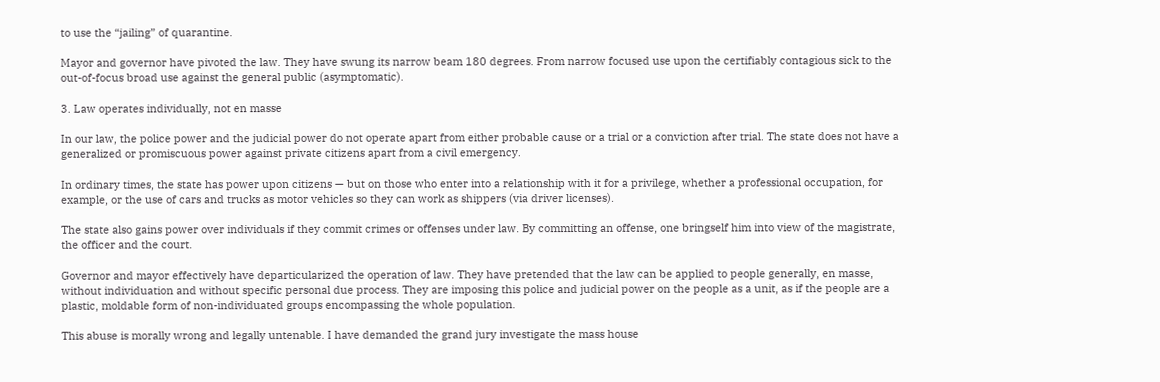to use the “jailing” of quarantine.

Mayor and governor have pivoted the law. They have swung its narrow beam 180 degrees. From narrow focused use upon the certifiably contagious sick to the out-of-focus broad use against the general public (asymptomatic).

3. Law operates individually, not en masse

In our law, the police power and the judicial power do not operate apart from either probable cause or a trial or a conviction after trial. The state does not have a generalized or promiscuous power against private citizens apart from a civil emergency.

In ordinary times, the state has power upon citizens — but on those who enter into a relationship with it for a privilege, whether a professional occupation, for example, or the use of cars and trucks as motor vehicles so they can work as shippers (via driver licenses).

The state also gains power over individuals if they commit crimes or offenses under law. By committing an offense, one bringself him into view of the magistrate, the officer and the court.

Governor and mayor effectively have departicularized the operation of law. They have pretended that the law can be applied to people generally, en masse, without individuation and without specific personal due process. They are imposing this police and judicial power on the people as a unit, as if the people are a  plastic, moldable form of non-individuated groups encompassing the whole population.

This abuse is morally wrong and legally untenable. I have demanded the grand jury investigate the mass house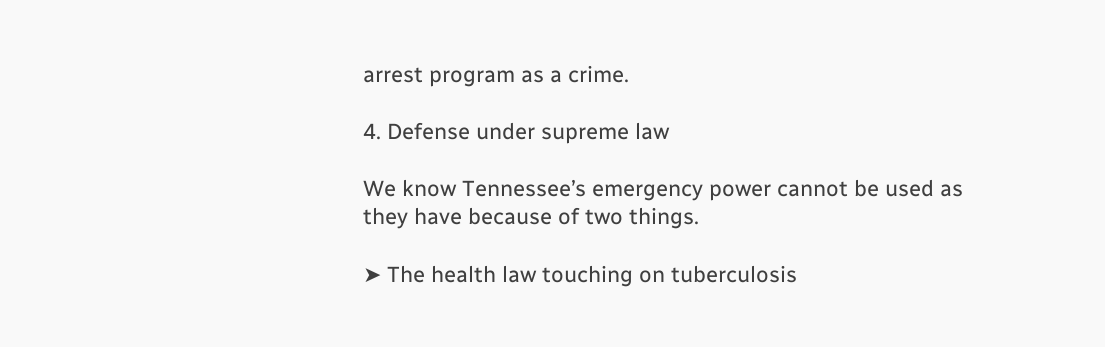arrest program as a crime.

4. Defense under supreme law

We know Tennessee’s emergency power cannot be used as they have because of two things.

➤ The health law touching on tuberculosis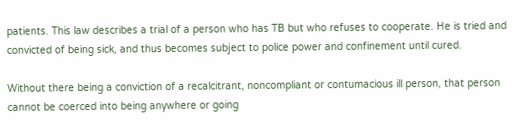patients. This law describes a trial of a person who has TB but who refuses to cooperate. He is tried and convicted of being sick, and thus becomes subject to police power and confinement until cured.

Without there being a conviction of a recalcitrant, noncompliant or contumacious ill person, that person cannot be coerced into being anywhere or going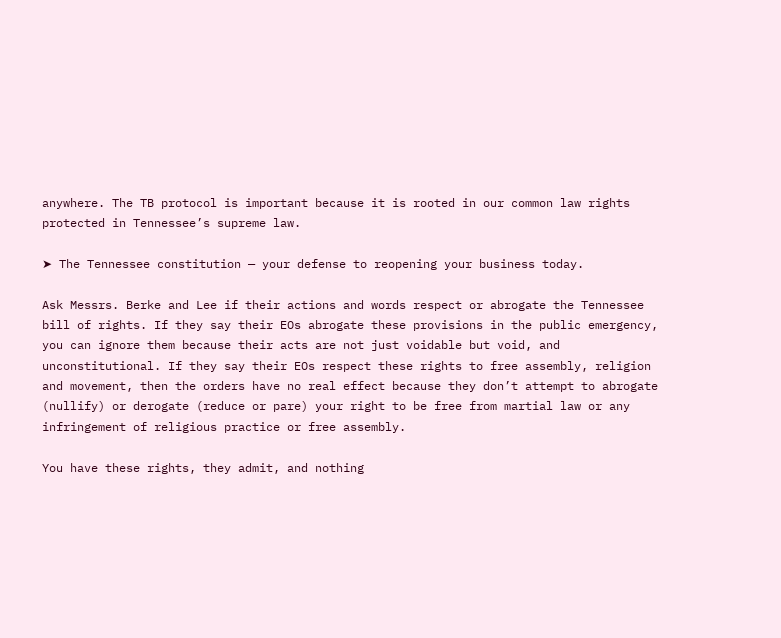anywhere. The TB protocol is important because it is rooted in our common law rights protected in Tennessee’s supreme law.

➤ The Tennessee constitution — your defense to reopening your business today.

Ask Messrs. Berke and Lee if their actions and words respect or abrogate the Tennessee bill of rights. If they say their EOs abrogate these provisions in the public emergency, you can ignore them because their acts are not just voidable but void, and unconstitutional. If they say their EOs respect these rights to free assembly, religion and movement, then the orders have no real effect because they don’t attempt to abrogate (nullify) or derogate (reduce or pare) your right to be free from martial law or any infringement of religious practice or free assembly.

You have these rights, they admit, and nothing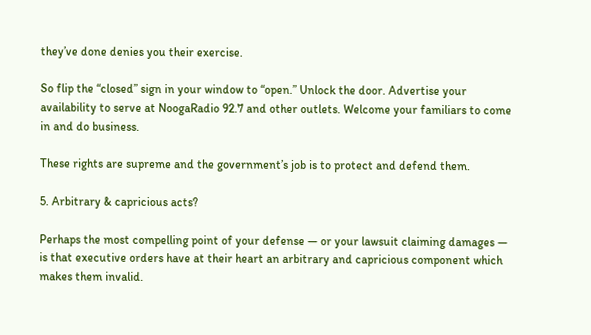they’ve done denies you their exercise.

So flip the “closed” sign in your window to “open.” Unlock the door. Advertise your availability to serve at NoogaRadio 92.7 and other outlets. Welcome your familiars to come in and do business.

These rights are supreme and the government’s job is to protect and defend them.

5. Arbitrary & capricious acts?

Perhaps the most compelling point of your defense — or your lawsuit claiming damages — is that executive orders have at their heart an arbitrary and capricious component which makes them invalid.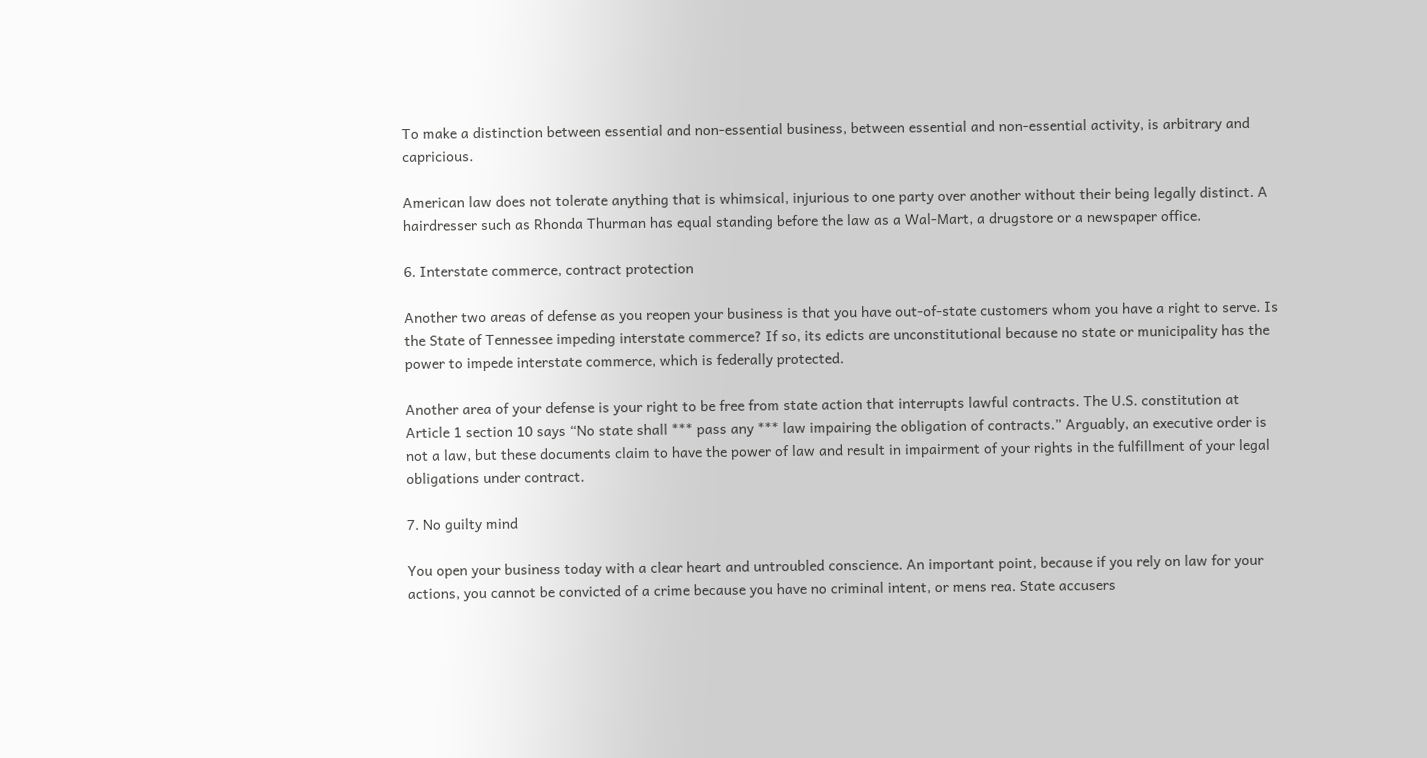To make a distinction between essential and non-essential business, between essential and non-essential activity, is arbitrary and capricious.

American law does not tolerate anything that is whimsical, injurious to one party over another without their being legally distinct. A hairdresser such as Rhonda Thurman has equal standing before the law as a Wal-Mart, a drugstore or a newspaper office.

6. Interstate commerce, contract protection

Another two areas of defense as you reopen your business is that you have out-of-state customers whom you have a right to serve. Is the State of Tennessee impeding interstate commerce? If so, its edicts are unconstitutional because no state or municipality has the power to impede interstate commerce, which is federally protected.

Another area of your defense is your right to be free from state action that interrupts lawful contracts. The U.S. constitution at Article 1 section 10 says “No state shall *** pass any *** law impairing the obligation of contracts.” Arguably, an executive order is not a law, but these documents claim to have the power of law and result in impairment of your rights in the fulfillment of your legal obligations under contract.

7. No guilty mind

You open your business today with a clear heart and untroubled conscience. An important point, because if you rely on law for your actions, you cannot be convicted of a crime because you have no criminal intent, or mens rea. State accusers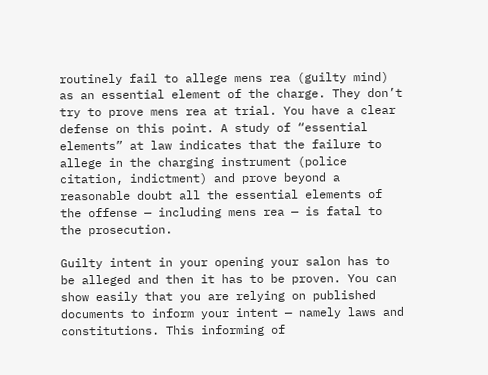routinely fail to allege mens rea (guilty mind) as an essential element of the charge. They don’t try to prove mens rea at trial. You have a clear defense on this point. A study of “essential elements” at law indicates that the failure to allege in the charging instrument (police citation, indictment) and prove beyond a reasonable doubt all the essential elements of the offense — including mens rea — is fatal to the prosecution.

Guilty intent in your opening your salon has to be alleged and then it has to be proven. You can show easily that you are relying on published documents to inform your intent — namely laws and constitutions. This informing of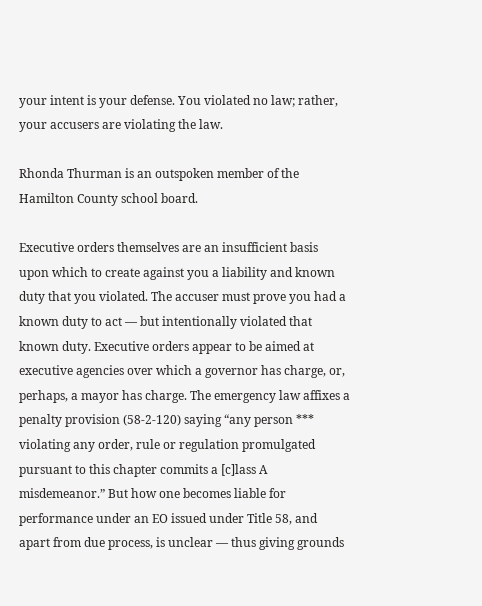your intent is your defense. You violated no law; rather, your accusers are violating the law.

Rhonda Thurman is an outspoken member of the Hamilton County school board.

Executive orders themselves are an insufficient basis upon which to create against you a liability and known duty that you violated. The accuser must prove you had a known duty to act — but intentionally violated that known duty. Executive orders appear to be aimed at executive agencies over which a governor has charge, or, perhaps, a mayor has charge. The emergency law affixes a penalty provision (58-2-120) saying “any person *** violating any order, rule or regulation promulgated pursuant to this chapter commits a [c]lass A misdemeanor.” But how one becomes liable for performance under an EO issued under Title 58, and apart from due process, is unclear — thus giving grounds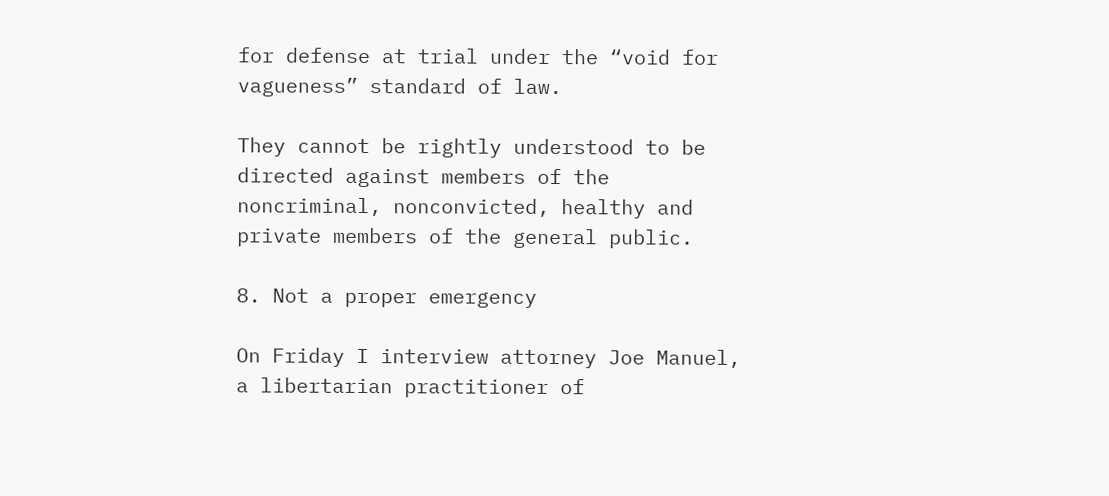for defense at trial under the “void for vagueness” standard of law.

They cannot be rightly understood to be directed against members of the noncriminal, nonconvicted, healthy and private members of the general public.

8. Not a proper emergency

On Friday I interview attorney Joe Manuel, a libertarian practitioner of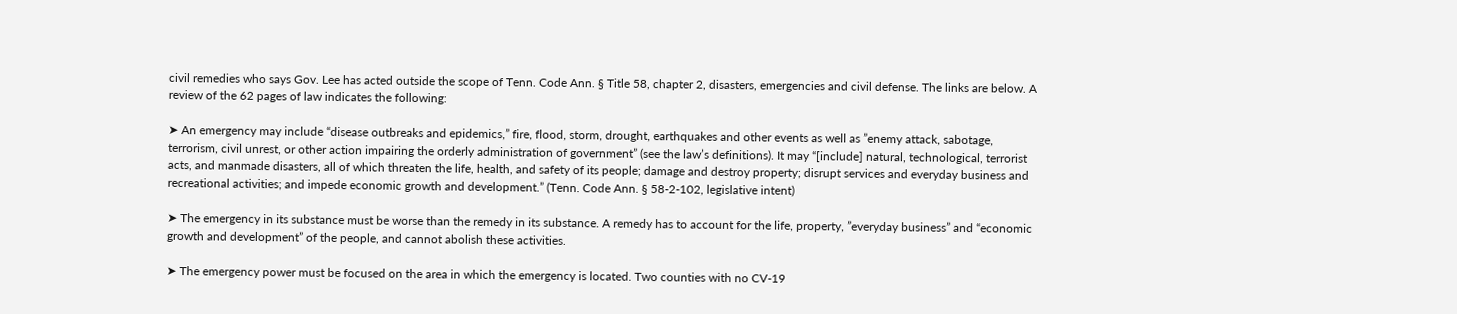civil remedies who says Gov. Lee has acted outside the scope of Tenn. Code Ann. § Title 58, chapter 2, disasters, emergencies and civil defense. The links are below. A review of the 62 pages of law indicates the following:

➤ An emergency may include “disease outbreaks and epidemics,” fire, flood, storm, drought, earthquakes and other events as well as ”enemy attack, sabotage, terrorism, civil unrest, or other action impairing the orderly administration of government” (see the law’s definitions). It may “[include] natural, technological, terrorist acts, and manmade disasters, all of which threaten the life, health, and safety of its people; damage and destroy property; disrupt services and everyday business and recreational activities; and impede economic growth and development.” (Tenn. Code Ann. § 58-2-102, legislative intent)

➤ The emergency in its substance must be worse than the remedy in its substance. A remedy has to account for the life, property, ”everyday business” and “economic growth and development” of the people, and cannot abolish these activities.

➤ The emergency power must be focused on the area in which the emergency is located. Two counties with no CV-19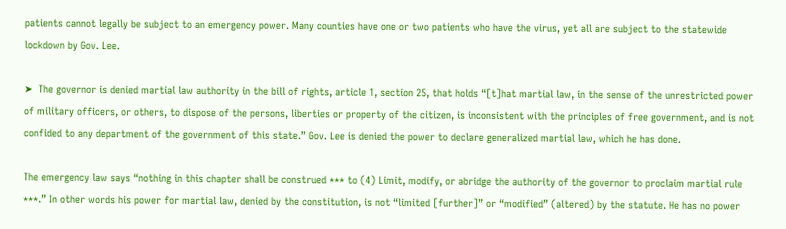patients cannot legally be subject to an emergency power. Many counties have one or two patients who have the virus, yet all are subject to the statewide lockdown by Gov. Lee.

➤  The governor is denied martial law authority in the bill of rights, article 1, section 25, that holds “[t]hat martial law, in the sense of the unrestricted power of military officers, or others, to dispose of the persons, liberties or property of the citizen, is inconsistent with the principles of free government, and is not confided to any department of the government of this state.” Gov. Lee is denied the power to declare generalized martial law, which he has done.

The emergency law says “nothing in this chapter shall be construed *** to (4) Limit, modify, or abridge the authority of the governor to proclaim martial rule ***.” In other words his power for martial law, denied by the constitution, is not “limited [further]” or “modified” (altered) by the statute. He has no power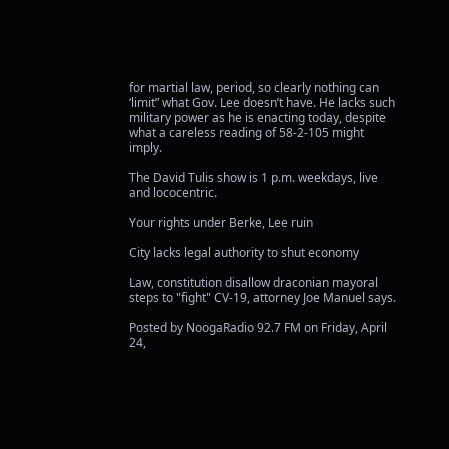for martial law, period, so clearly nothing can ‘limit” what Gov. Lee doesn’t have. He lacks such military power as he is enacting today, despite what a careless reading of 58-2-105 might imply.

The David Tulis show is 1 p.m. weekdays, live and lococentric.

Your rights under Berke, Lee ruin

City lacks legal authority to shut economy

Law, constitution disallow draconian mayoral steps to "fight" CV-19, attorney Joe Manuel says.

Posted by NoogaRadio 92.7 FM on Friday, April 24,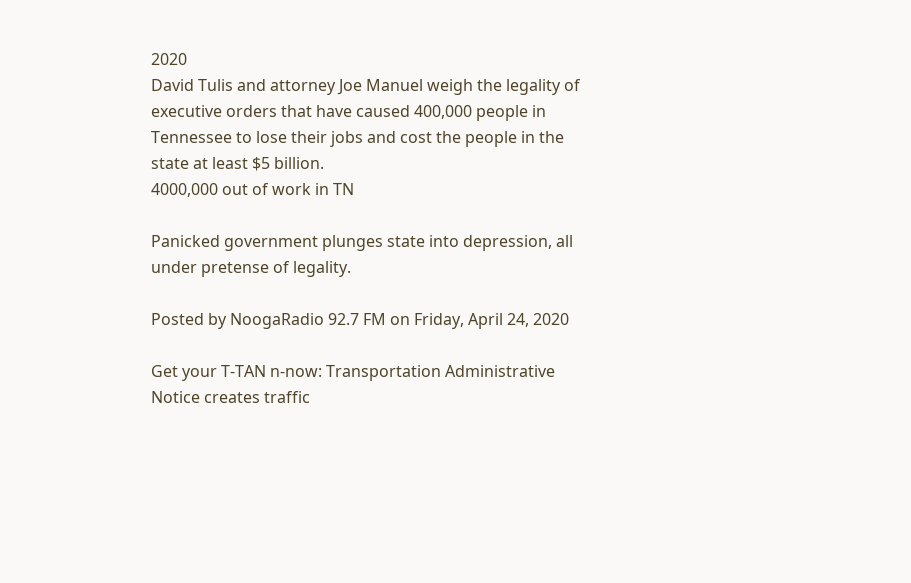2020
David Tulis and attorney Joe Manuel weigh the legality of executive orders that have caused 400,000 people in Tennessee to lose their jobs and cost the people in the state at least $5 billion.
4000,000 out of work in TN

Panicked government plunges state into depression, all under pretense of legality.

Posted by NoogaRadio 92.7 FM on Friday, April 24, 2020

Get your T-TAN n-now: Transportation Administrative Notice creates traffic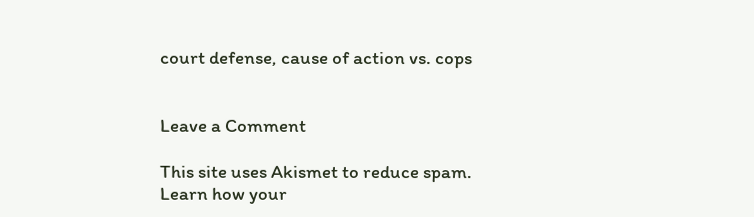court defense, cause of action vs. cops


Leave a Comment

This site uses Akismet to reduce spam. Learn how your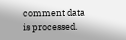comment data is processed.